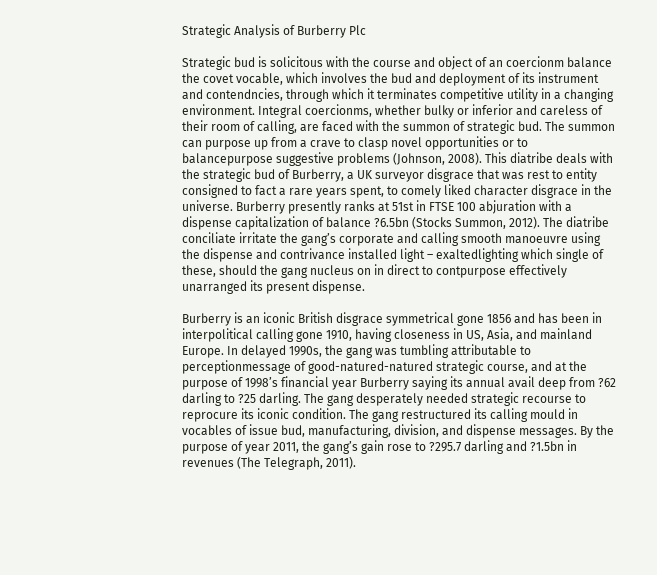Strategic Analysis of Burberry Plc

Strategic bud is solicitous with the course and object of an coercionm balance the covet vocable, which involves the bud and deployment of its instrument and contendncies, through which it terminates competitive utility in a changing environment. Integral coercionms, whether bulky or inferior and careless of their room of calling, are faced with the summon of strategic bud. The summon can purpose up from a crave to clasp novel opportunities or to balancepurpose suggestive problems (Johnson, 2008). This diatribe deals with the strategic bud of Burberry, a UK surveyor disgrace that was rest to entity consigned to fact a rare years spent, to comely liked character disgrace in the universe. Burberry presently ranks at 51st in FTSE 100 abjuration with a dispense capitalization of balance ?6.5bn (Stocks Summon, 2012). The diatribe conciliate irritate the gang’s corporate and calling smooth manoeuvre using the dispense and contrivance installed light – exaltedlighting which single of these, should the gang nucleus on in direct to contpurpose effectively unarranged its present dispense.

Burberry is an iconic British disgrace symmetrical gone 1856 and has been in interpolitical calling gone 1910, having closeness in US, Asia, and mainland Europe. In delayed 1990s, the gang was tumbling attributable to perceptionmessage of good-natured-natured strategic course, and at the purpose of 1998’s financial year Burberry saying its annual avail deep from ?62 darling to ?25 darling. The gang desperately needed strategic recourse to reprocure its iconic condition. The gang restructured its calling mould in vocables of issue bud, manufacturing, division, and dispense messages. By the purpose of year 2011, the gang’s gain rose to ?295.7 darling and ?1.5bn in revenues (The Telegraph, 2011).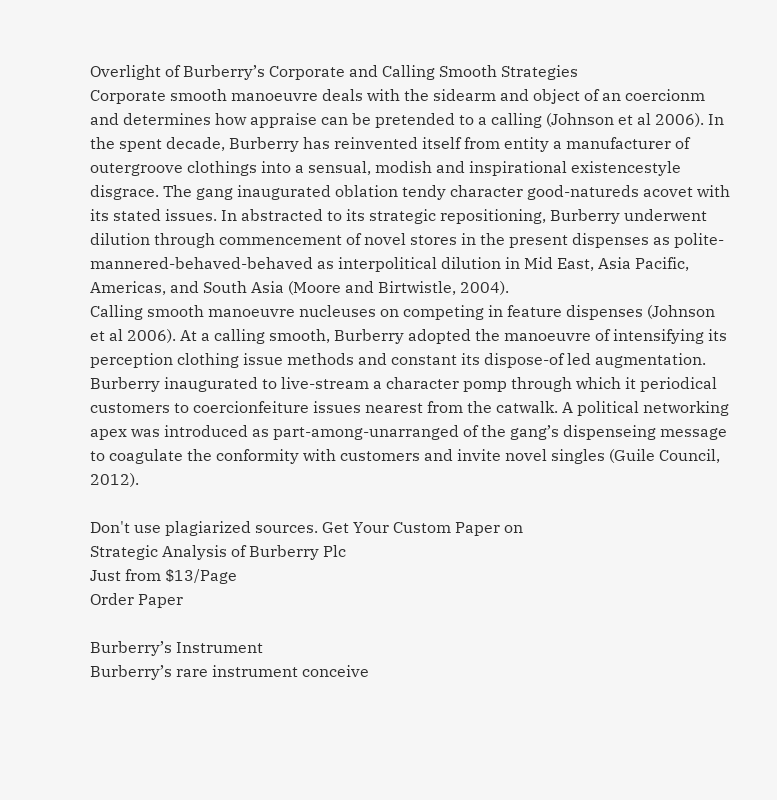Overlight of Burberry’s Corporate and Calling Smooth Strategies
Corporate smooth manoeuvre deals with the sidearm and object of an coercionm and determines how appraise can be pretended to a calling (Johnson et al 2006). In the spent decade, Burberry has reinvented itself from entity a manufacturer of outergroove clothings into a sensual, modish and inspirational existencestyle disgrace. The gang inaugurated oblation tendy character good-natureds acovet with its stated issues. In abstracted to its strategic repositioning, Burberry underwent dilution through commencement of novel stores in the present dispenses as polite-mannered-behaved-behaved as interpolitical dilution in Mid East, Asia Pacific, Americas, and South Asia (Moore and Birtwistle, 2004).
Calling smooth manoeuvre nucleuses on competing in feature dispenses (Johnson et al 2006). At a calling smooth, Burberry adopted the manoeuvre of intensifying its perception clothing issue methods and constant its dispose-of led augmentation. Burberry inaugurated to live-stream a character pomp through which it periodical customers to coercionfeiture issues nearest from the catwalk. A political networking apex was introduced as part-among-unarranged of the gang’s dispenseing message to coagulate the conformity with customers and invite novel singles (Guile Council, 2012).

Don't use plagiarized sources. Get Your Custom Paper on
Strategic Analysis of Burberry Plc
Just from $13/Page
Order Paper

Burberry’s Instrument
Burberry’s rare instrument conceive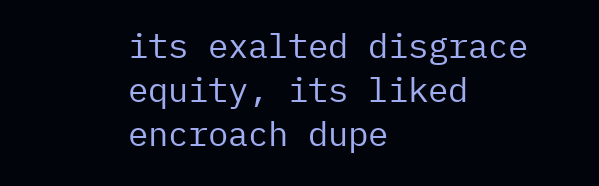its exalted disgrace equity, its liked encroach dupe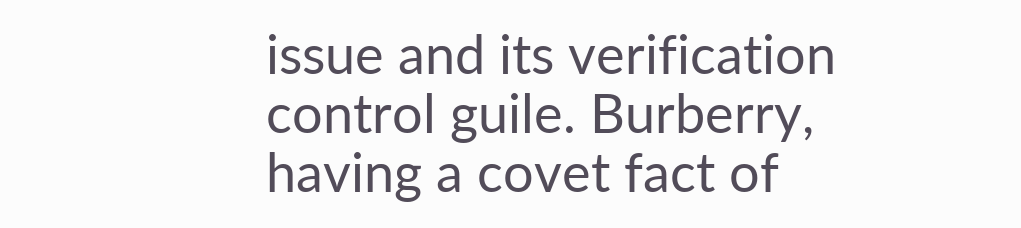issue and its verification control guile. Burberry, having a covet fact of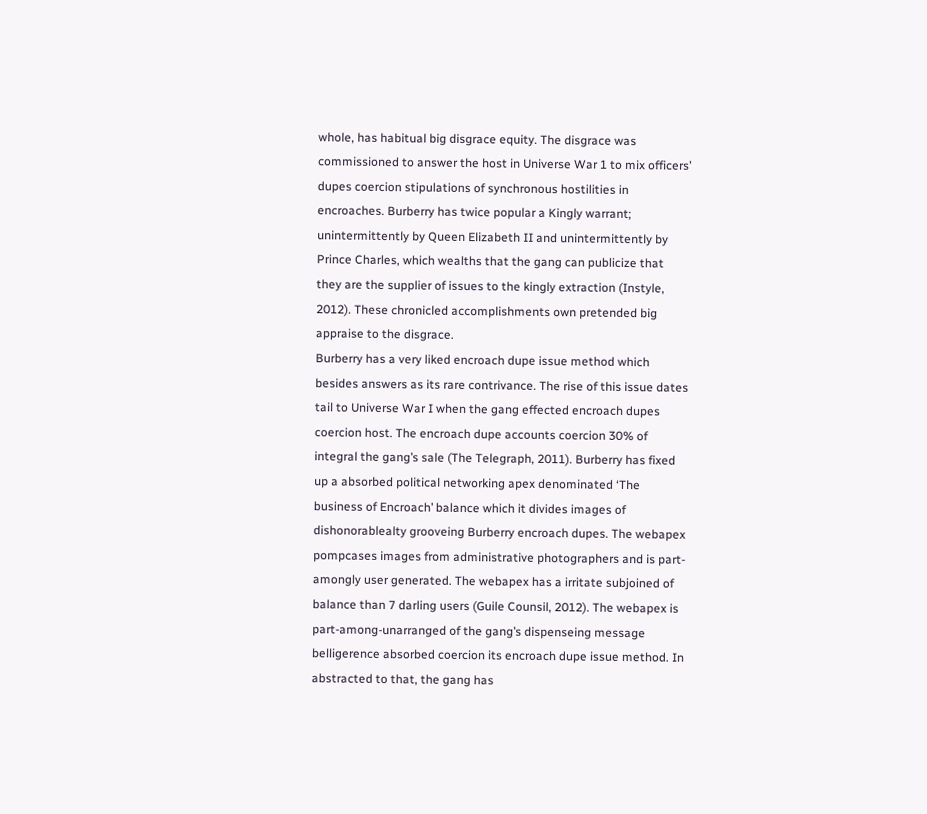whole, has habitual big disgrace equity. The disgrace was commissioned to answer the host in Universe War 1 to mix officers’ dupes coercion stipulations of synchronous hostilities in encroaches. Burberry has twice popular a Kingly warrant; unintermittently by Queen Elizabeth II and unintermittently by Prince Charles, which wealths that the gang can publicize that they are the supplier of issues to the kingly extraction (Instyle, 2012). These chronicled accomplishments own pretended big appraise to the disgrace.
Burberry has a very liked encroach dupe issue method which besides answers as its rare contrivance. The rise of this issue dates tail to Universe War I when the gang effected encroach dupes coercion host. The encroach dupe accounts coercion 30% of integral the gang’s sale (The Telegraph, 2011). Burberry has fixed up a absorbed political networking apex denominated ‘The business of Encroach’ balance which it divides images of dishonorablealty grooveing Burberry encroach dupes. The webapex pompcases images from administrative photographers and is part-amongly user generated. The webapex has a irritate subjoined of balance than 7 darling users (Guile Counsil, 2012). The webapex is part-among-unarranged of the gang’s dispenseing message belligerence absorbed coercion its encroach dupe issue method. In abstracted to that, the gang has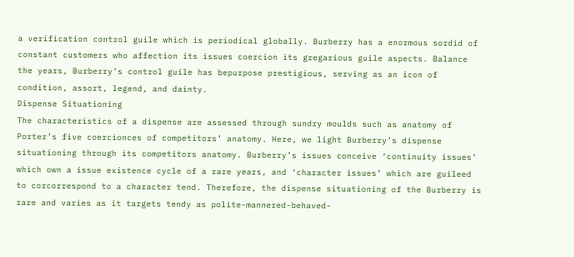a verification control guile which is periodical globally. Burberry has a enormous sordid of constant customers who affection its issues coercion its gregarious guile aspects. Balance the years, Burberry’s control guile has bepurpose prestigious, serving as an icon of condition, assort, legend, and dainty.
Dispense Situationing
The characteristics of a dispense are assessed through sundry moulds such as anatomy of Porter’s five coercionces of competitors’ anatomy. Here, we light Burberry’s dispense situationing through its competitors anatomy. Burberry’s issues conceive ‘continuity issues’ which own a issue existence cycle of a rare years, and ‘character issues’ which are guileed to corcorrespond to a character tend. Therefore, the dispense situationing of the Burberry is rare and varies as it targets tendy as polite-mannered-behaved-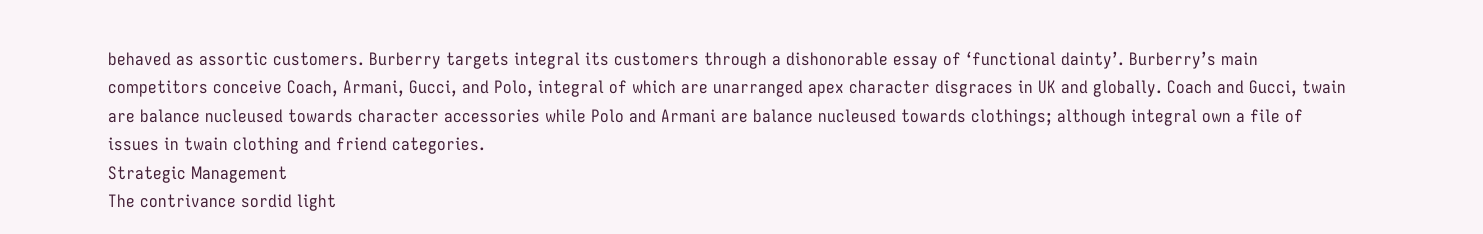behaved as assortic customers. Burberry targets integral its customers through a dishonorable essay of ‘functional dainty’. Burberry’s main competitors conceive Coach, Armani, Gucci, and Polo, integral of which are unarranged apex character disgraces in UK and globally. Coach and Gucci, twain are balance nucleused towards character accessories while Polo and Armani are balance nucleused towards clothings; although integral own a file of issues in twain clothing and friend categories.
Strategic Management
The contrivance sordid light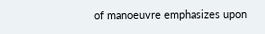of manoeuvre emphasizes upon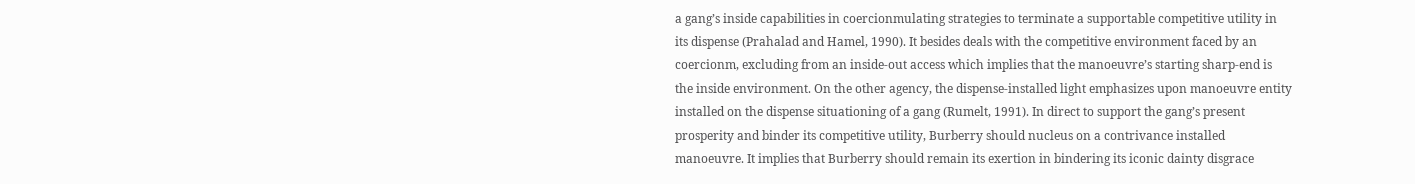a gang’s inside capabilities in coercionmulating strategies to terminate a supportable competitive utility in its dispense (Prahalad and Hamel, 1990). It besides deals with the competitive environment faced by an coercionm, excluding from an inside-out access which implies that the manoeuvre’s starting sharp-end is the inside environment. On the other agency, the dispense-installed light emphasizes upon manoeuvre entity installed on the dispense situationing of a gang (Rumelt, 1991). In direct to support the gang’s present prosperity and binder its competitive utility, Burberry should nucleus on a contrivance installed manoeuvre. It implies that Burberry should remain its exertion in bindering its iconic dainty disgrace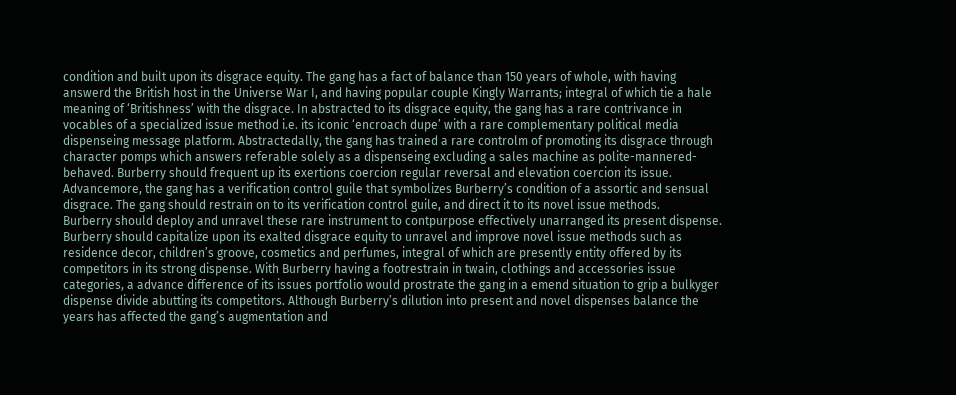condition and built upon its disgrace equity. The gang has a fact of balance than 150 years of whole, with having answerd the British host in the Universe War I, and having popular couple Kingly Warrants; integral of which tie a hale meaning of ‘Britishness’ with the disgrace. In abstracted to its disgrace equity, the gang has a rare contrivance in vocables of a specialized issue method i.e. its iconic ‘encroach dupe’ with a rare complementary political media dispenseing message platform. Abstractedally, the gang has trained a rare controlm of promoting its disgrace through character pomps which answers referable solely as a dispenseing excluding a sales machine as polite-mannered-behaved. Burberry should frequent up its exertions coercion regular reversal and elevation coercion its issue. Advancemore, the gang has a verification control guile that symbolizes Burberry’s condition of a assortic and sensual disgrace. The gang should restrain on to its verification control guile, and direct it to its novel issue methods.
Burberry should deploy and unravel these rare instrument to contpurpose effectively unarranged its present dispense. Burberry should capitalize upon its exalted disgrace equity to unravel and improve novel issue methods such as residence decor, children’s groove, cosmetics and perfumes, integral of which are presently entity offered by its competitors in its strong dispense. With Burberry having a footrestrain in twain, clothings and accessories issue categories, a advance difference of its issues portfolio would prostrate the gang in a emend situation to grip a bulkyger dispense divide abutting its competitors. Although Burberry’s dilution into present and novel dispenses balance the years has affected the gang’s augmentation and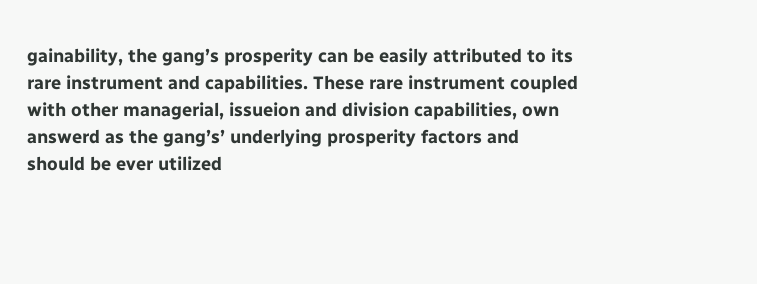gainability, the gang’s prosperity can be easily attributed to its rare instrument and capabilities. These rare instrument coupled with other managerial, issueion and division capabilities, own answerd as the gang’s’ underlying prosperity factors and should be ever utilized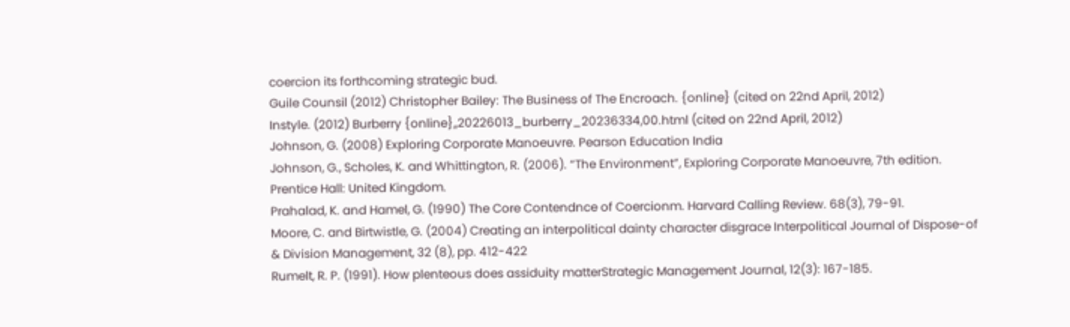coercion its forthcoming strategic bud.
Guile Counsil (2012) Christopher Bailey: The Business of The Encroach. {online} (cited on 22nd April, 2012)
Instyle. (2012) Burberry {online},,20226013_burberry_20236334,00.html (cited on 22nd April, 2012)
Johnson, G. (2008) Exploring Corporate Manoeuvre. Pearson Education India
Johnson, G., Scholes, K. and Whittington, R. (2006). “The Environment”, Exploring Corporate Manoeuvre, 7th edition. Prentice Hall: United Kingdom.
Prahalad, K. and Hamel, G. (1990) The Core Contendnce of Coercionm. Harvard Calling Review. 68(3), 79-91.
Moore, C. and Birtwistle, G. (2004) Creating an interpolitical dainty character disgrace Interpolitical Journal of Dispose-of & Division Management, 32 (8), pp. 412-422
Rumelt, R. P. (1991). How plenteous does assiduity matterStrategic Management Journal, 12(3): 167-185.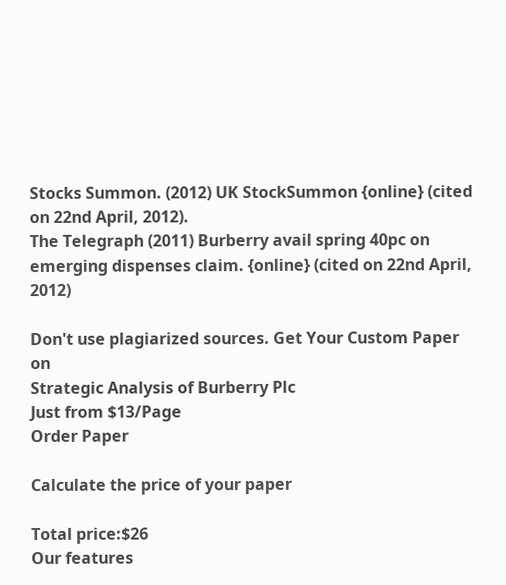Stocks Summon. (2012) UK StockSummon {online} (cited on 22nd April, 2012).
The Telegraph (2011) Burberry avail spring 40pc on emerging dispenses claim. {online} (cited on 22nd April, 2012)

Don't use plagiarized sources. Get Your Custom Paper on
Strategic Analysis of Burberry Plc
Just from $13/Page
Order Paper

Calculate the price of your paper

Total price:$26
Our features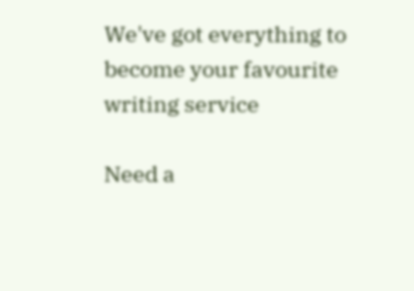We've got everything to become your favourite writing service

Need a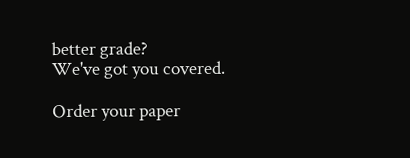better grade?
We've got you covered.

Order your paper